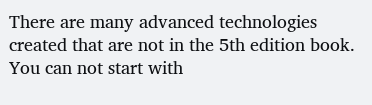There are many advanced technologies created that are not in the 5th edition book. You can not start with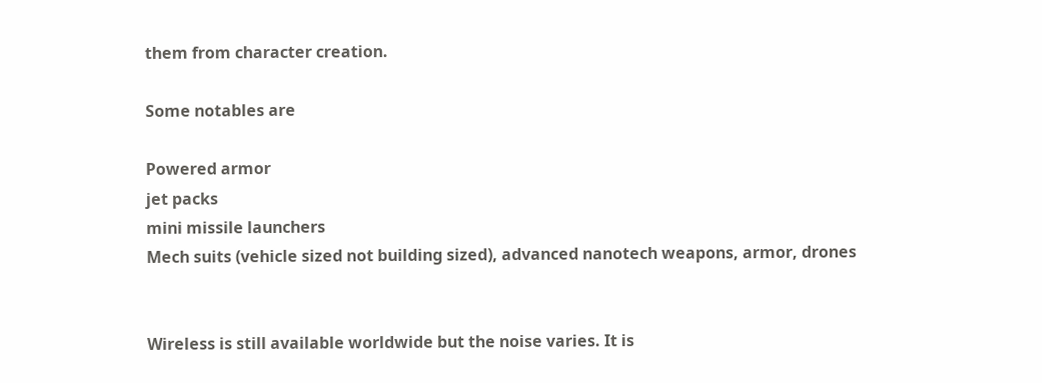them from character creation.

Some notables are

Powered armor
jet packs
mini missile launchers
Mech suits (vehicle sized not building sized), advanced nanotech weapons, armor, drones


Wireless is still available worldwide but the noise varies. It is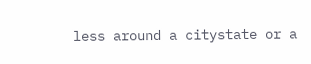less around a citystate or a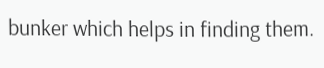bunker which helps in finding them.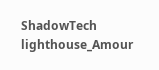ShadowTech lighthouse_Amour